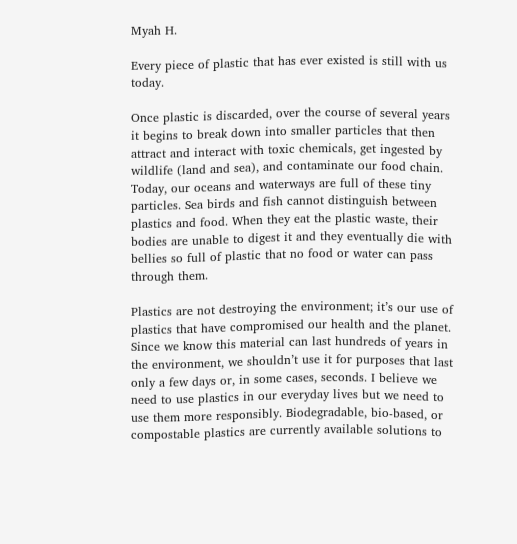Myah H.

Every piece of plastic that has ever existed is still with us today.

Once plastic is discarded, over the course of several years it begins to break down into smaller particles that then attract and interact with toxic chemicals, get ingested by wildlife (land and sea), and contaminate our food chain. Today, our oceans and waterways are full of these tiny particles. Sea birds and fish cannot distinguish between plastics and food. When they eat the plastic waste, their bodies are unable to digest it and they eventually die with bellies so full of plastic that no food or water can pass through them.

Plastics are not destroying the environment; it’s our use of plastics that have compromised our health and the planet. Since we know this material can last hundreds of years in the environment, we shouldn’t use it for purposes that last only a few days or, in some cases, seconds. I believe we need to use plastics in our everyday lives but we need to use them more responsibly. Biodegradable, bio-based, or compostable plastics are currently available solutions to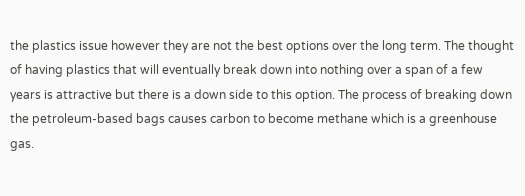the plastics issue however they are not the best options over the long term. The thought of having plastics that will eventually break down into nothing over a span of a few years is attractive but there is a down side to this option. The process of breaking down the petroleum-based bags causes carbon to become methane which is a greenhouse gas.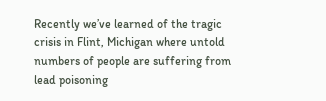Recently we’ve learned of the tragic crisis in Flint, Michigan where untold numbers of people are suffering from lead poisoning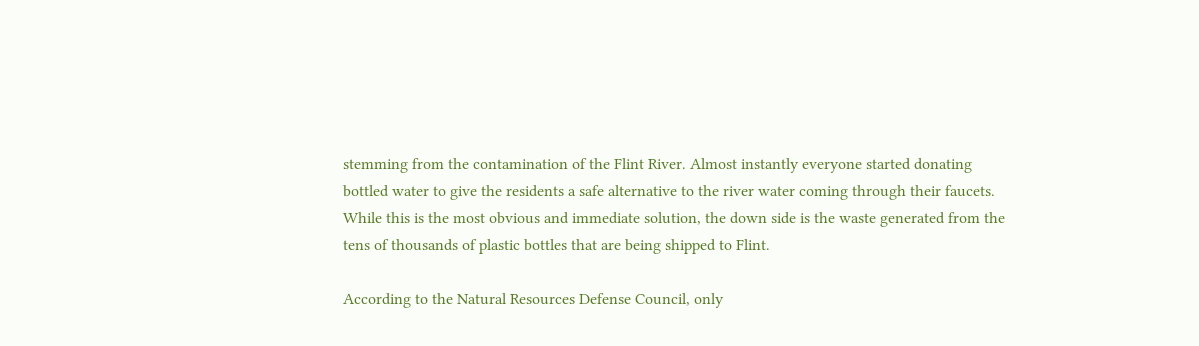stemming from the contamination of the Flint River. Almost instantly everyone started donating bottled water to give the residents a safe alternative to the river water coming through their faucets. While this is the most obvious and immediate solution, the down side is the waste generated from the tens of thousands of plastic bottles that are being shipped to Flint.

According to the Natural Resources Defense Council, only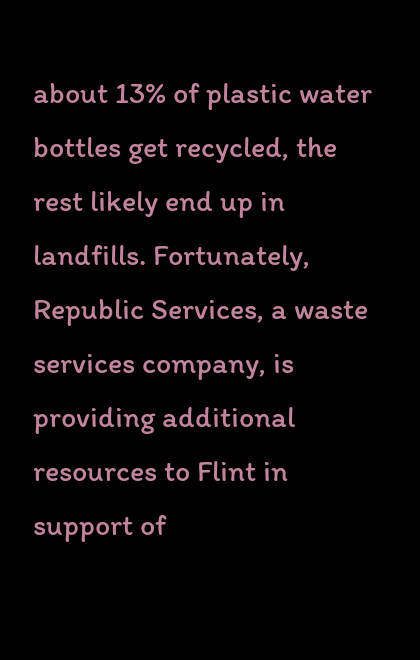about 13% of plastic water bottles get recycled, the rest likely end up in landfills. Fortunately, Republic Services, a waste services company, is providing additional resources to Flint in support of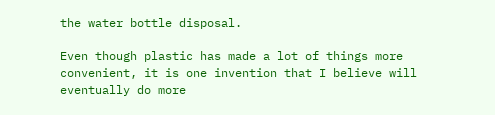the water bottle disposal.

Even though plastic has made a lot of things more convenient, it is one invention that I believe will eventually do more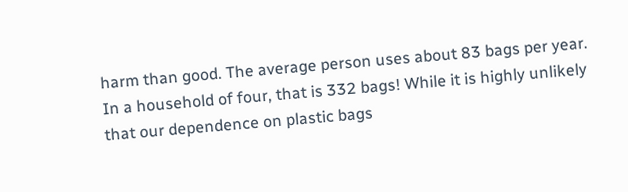harm than good. The average person uses about 83 bags per year. In a household of four, that is 332 bags! While it is highly unlikely that our dependence on plastic bags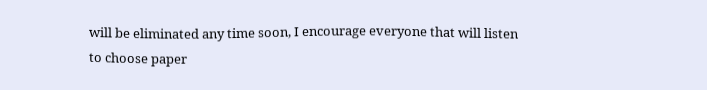will be eliminated any time soon, I encourage everyone that will listen to choose paper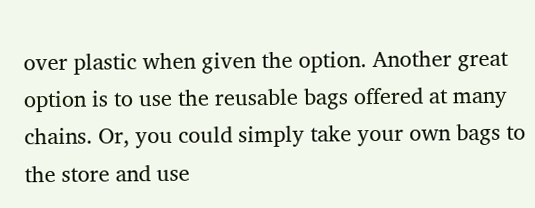over plastic when given the option. Another great option is to use the reusable bags offered at many chains. Or, you could simply take your own bags to the store and use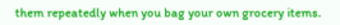them repeatedly when you bag your own grocery items.